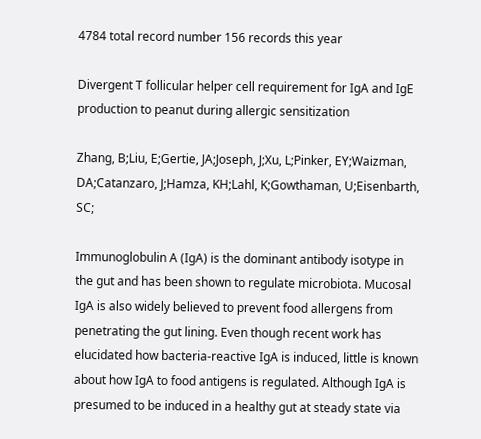4784 total record number 156 records this year

Divergent T follicular helper cell requirement for IgA and IgE production to peanut during allergic sensitization

Zhang, B;Liu, E;Gertie, JA;Joseph, J;Xu, L;Pinker, EY;Waizman, DA;Catanzaro, J;Hamza, KH;Lahl, K;Gowthaman, U;Eisenbarth, SC;

Immunoglobulin A (IgA) is the dominant antibody isotype in the gut and has been shown to regulate microbiota. Mucosal IgA is also widely believed to prevent food allergens from penetrating the gut lining. Even though recent work has elucidated how bacteria-reactive IgA is induced, little is known about how IgA to food antigens is regulated. Although IgA is presumed to be induced in a healthy gut at steady state via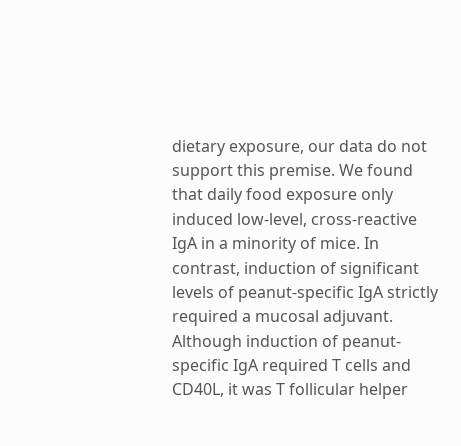dietary exposure, our data do not support this premise. We found that daily food exposure only induced low-level, cross-reactive IgA in a minority of mice. In contrast, induction of significant levels of peanut-specific IgA strictly required a mucosal adjuvant. Although induction of peanut-specific IgA required T cells and CD40L, it was T follicular helper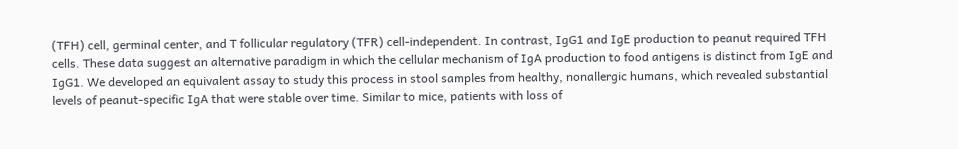(TFH) cell, germinal center, and T follicular regulatory (TFR) cell-independent. In contrast, IgG1 and IgE production to peanut required TFH cells. These data suggest an alternative paradigm in which the cellular mechanism of IgA production to food antigens is distinct from IgE and IgG1. We developed an equivalent assay to study this process in stool samples from healthy, nonallergic humans, which revealed substantial levels of peanut-specific IgA that were stable over time. Similar to mice, patients with loss of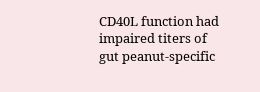CD40L function had impaired titers of gut peanut-specific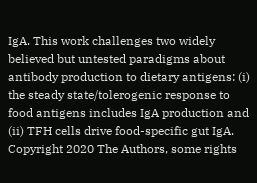IgA. This work challenges two widely believed but untested paradigms about antibody production to dietary antigens: (i) the steady state/tolerogenic response to food antigens includes IgA production and (ii) TFH cells drive food-specific gut IgA. Copyright 2020 The Authors, some rights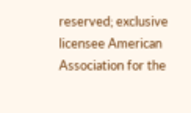reserved; exclusive licensee American Association for the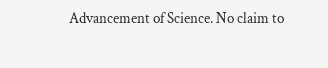Advancement of Science. No claim to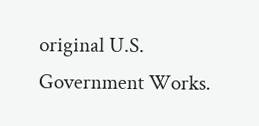original U.S. Government Works.